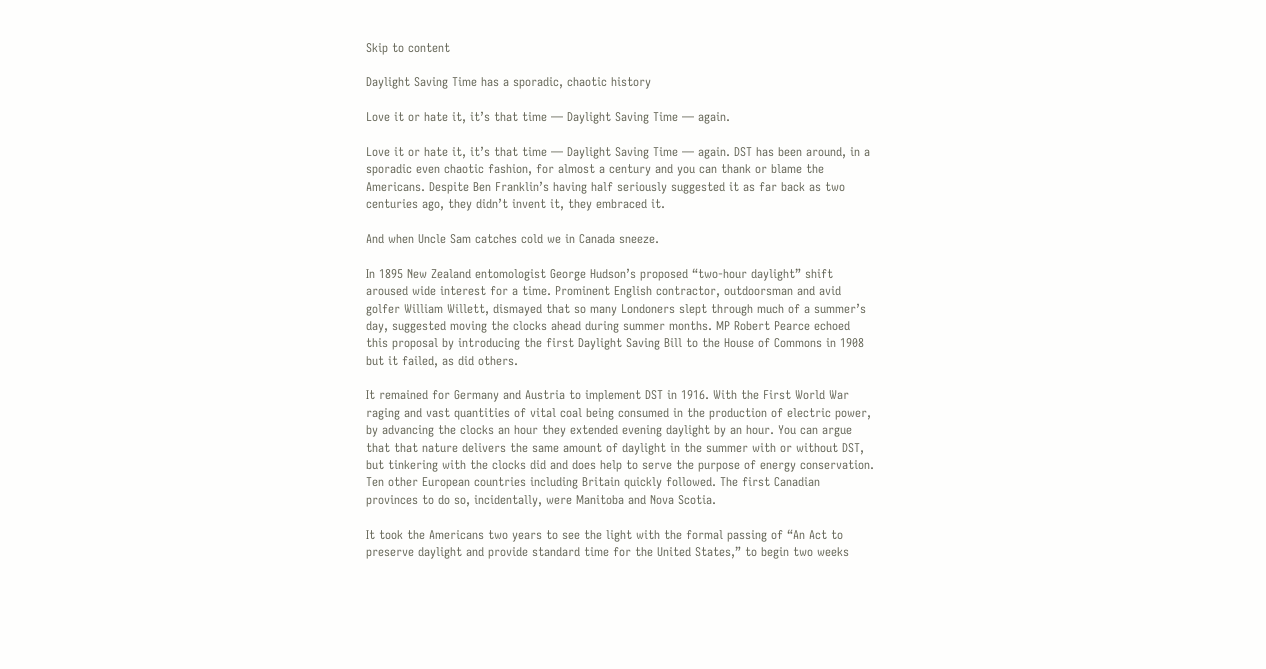Skip to content

Daylight Saving Time has a sporadic, chaotic history

Love it or hate it, it’s that time — Daylight Saving Time — again.

Love it or hate it, it’s that time — Daylight Saving Time — again. DST has been around, in a sporadic even chaotic fashion, for almost a century and you can thank or blame the Americans. Despite Ben Franklin’s having half seriously suggested it as far back as two centuries ago, they didn’t invent it, they embraced it.

And when Uncle Sam catches cold we in Canada sneeze.

In 1895 New Zealand entomologist George Hudson’s proposed “two-hour daylight” shift aroused wide interest for a time. Prominent English contractor, outdoorsman and avid golfer William Willett, dismayed that so many Londoners slept through much of a summer’s day, suggested moving the clocks ahead during summer months. MP Robert Pearce echoed this proposal by introducing the first Daylight Saving Bill to the House of Commons in 1908 but it failed, as did others.

It remained for Germany and Austria to implement DST in 1916. With the First World War raging and vast quantities of vital coal being consumed in the production of electric power, by advancing the clocks an hour they extended evening daylight by an hour. You can argue that that nature delivers the same amount of daylight in the summer with or without DST, but tinkering with the clocks did and does help to serve the purpose of energy conservation. Ten other European countries including Britain quickly followed. The first Canadian provinces to do so, incidentally, were Manitoba and Nova Scotia.

It took the Americans two years to see the light with the formal passing of “An Act to preserve daylight and provide standard time for the United States,” to begin two weeks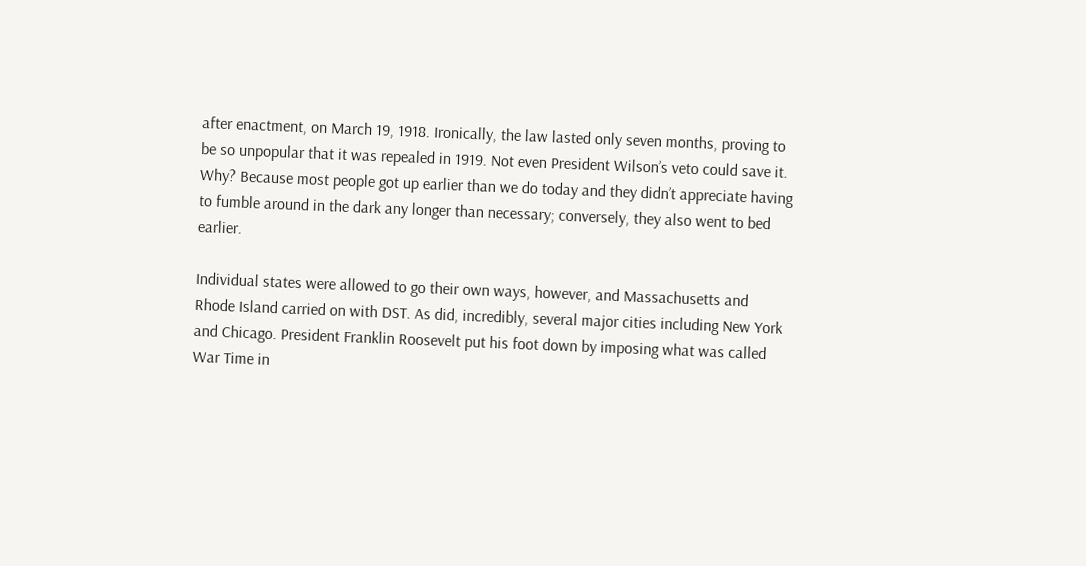after enactment, on March 19, 1918. Ironically, the law lasted only seven months, proving to be so unpopular that it was repealed in 1919. Not even President Wilson’s veto could save it. Why? Because most people got up earlier than we do today and they didn’t appreciate having to fumble around in the dark any longer than necessary; conversely, they also went to bed earlier.

Individual states were allowed to go their own ways, however, and Massachusetts and Rhode Island carried on with DST. As did, incredibly, several major cities including New York and Chicago. President Franklin Roosevelt put his foot down by imposing what was called War Time in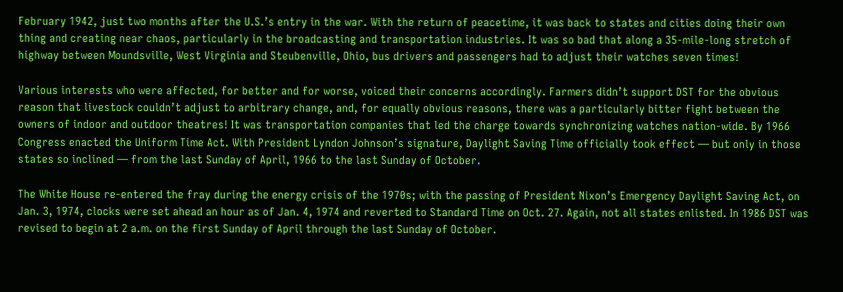February 1942, just two months after the U.S.’s entry in the war. With the return of peacetime, it was back to states and cities doing their own thing and creating near chaos, particularly in the broadcasting and transportation industries. It was so bad that along a 35-mile-long stretch of highway between Moundsville, West Virginia and Steubenville, Ohio, bus drivers and passengers had to adjust their watches seven times!

Various interests who were affected, for better and for worse, voiced their concerns accordingly. Farmers didn’t support DST for the obvious reason that livestock couldn’t adjust to arbitrary change, and, for equally obvious reasons, there was a particularly bitter fight between the owners of indoor and outdoor theatres! It was transportation companies that led the charge towards synchronizing watches nation-wide. By 1966 Congress enacted the Uniform Time Act. With President Lyndon Johnson’s signature, Daylight Saving Time officially took effect — but only in those states so inclined — from the last Sunday of April, 1966 to the last Sunday of October.

The White House re-entered the fray during the energy crisis of the 1970s; with the passing of President Nixon’s Emergency Daylight Saving Act, on Jan. 3, 1974, clocks were set ahead an hour as of Jan. 4, 1974 and reverted to Standard Time on Oct. 27. Again, not all states enlisted. In 1986 DST was revised to begin at 2 a.m. on the first Sunday of April through the last Sunday of October.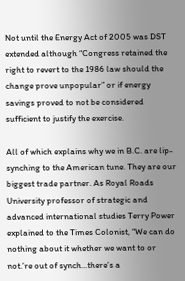Not until the Energy Act of 2005 was DST extended although “Congress retained the right to revert to the 1986 law should the change prove unpopular” or if energy savings proved to not be considered sufficient to justify the exercise.

All of which explains why we in B.C. are lip-synching to the American tune. They are our biggest trade partner. As Royal Roads University professor of strategic and advanced international studies Terry Power explained to the Times Colonist, “We can do nothing about it whether we want to or not.’re out of synch...there’s a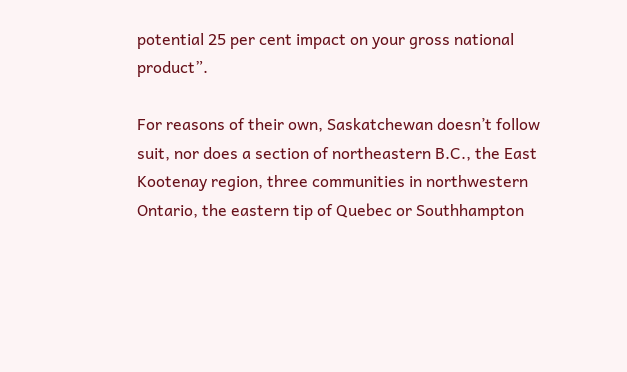potential 25 per cent impact on your gross national product”.

For reasons of their own, Saskatchewan doesn’t follow suit, nor does a section of northeastern B.C., the East Kootenay region, three communities in northwestern Ontario, the eastern tip of Quebec or Southhampton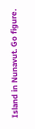Island in Nunavut. Go figure.